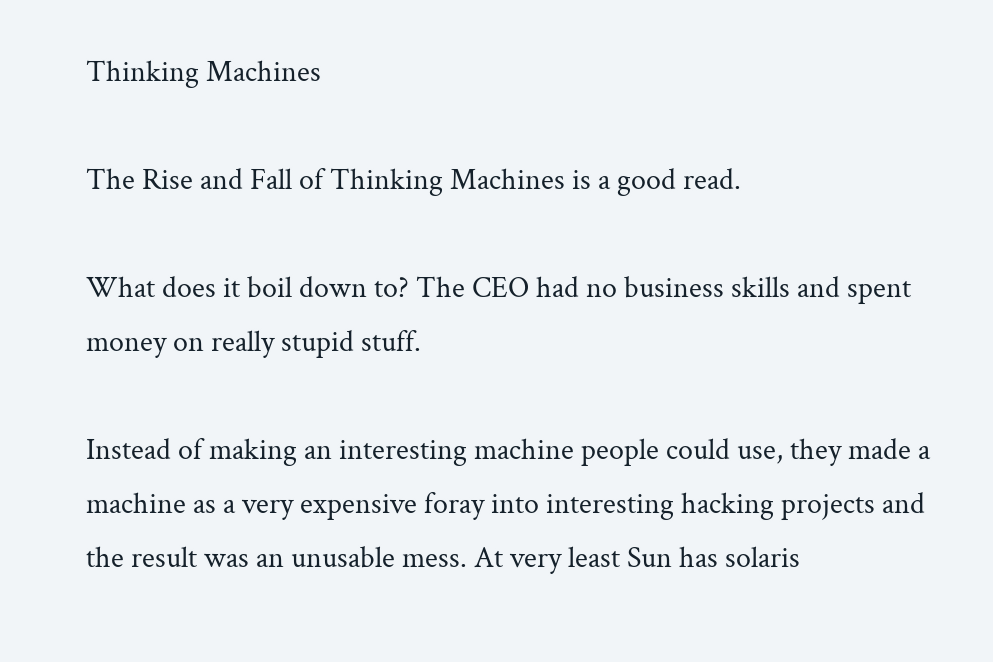Thinking Machines

The Rise and Fall of Thinking Machines is a good read.

What does it boil down to? The CEO had no business skills and spent money on really stupid stuff.

Instead of making an interesting machine people could use, they made a machine as a very expensive foray into interesting hacking projects and the result was an unusable mess. At very least Sun has solaris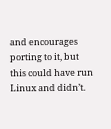and encourages porting to it, but this could have run Linux and didn’t.